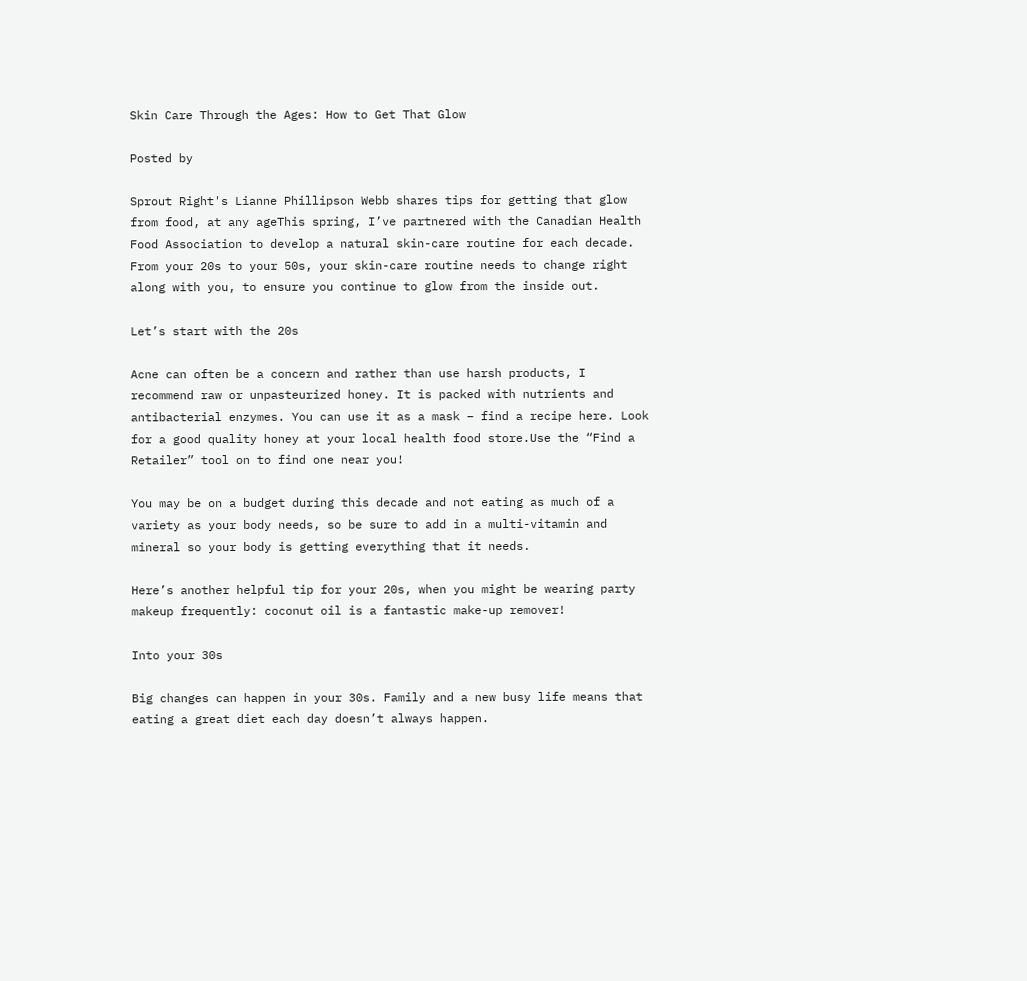Skin Care Through the Ages: How to Get That Glow

Posted by

Sprout Right's Lianne Phillipson Webb shares tips for getting that glow from food, at any ageThis spring, I’ve partnered with the Canadian Health Food Association to develop a natural skin-care routine for each decade. From your 20s to your 50s, your skin-care routine needs to change right along with you, to ensure you continue to glow from the inside out.

Let’s start with the 20s

Acne can often be a concern and rather than use harsh products, I recommend raw or unpasteurized honey. It is packed with nutrients and antibacterial enzymes. You can use it as a mask – find a recipe here. Look for a good quality honey at your local health food store.Use the “Find a Retailer” tool on to find one near you!

You may be on a budget during this decade and not eating as much of a variety as your body needs, so be sure to add in a multi-vitamin and mineral so your body is getting everything that it needs.

Here’s another helpful tip for your 20s, when you might be wearing party makeup frequently: coconut oil is a fantastic make-up remover!

Into your 30s

Big changes can happen in your 30s. Family and a new busy life means that eating a great diet each day doesn’t always happen.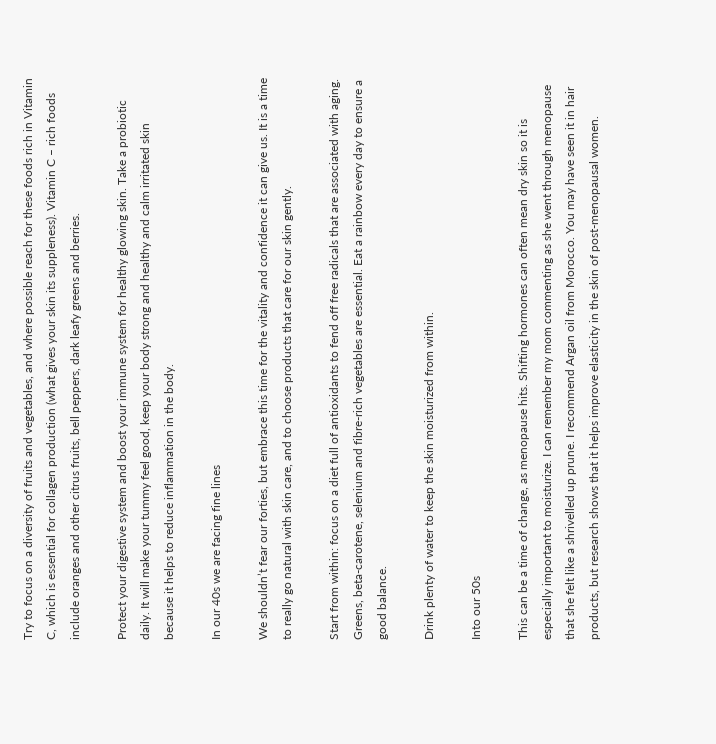Try to focus on a diversity of fruits and vegetables, and where possible reach for these foods rich in Vitamin C, which is essential for collagen production (what gives your skin its suppleness). Vitamin C – rich foods include oranges and other citrus fruits, bell peppers, dark leafy greens and berries.

Protect your digestive system and boost your immune system for healthy glowing skin. Take a probiotic daily. It will make your tummy feel good, keep your body strong and healthy and calm irritated skin because it helps to reduce inflammation in the body.

In our 40s we are facing fine lines

We shouldn’t fear our forties, but embrace this time for the vitality and confidence it can give us. It is a time to really go natural with skin care, and to choose products that care for our skin gently.

Start from within: focus on a diet full of antioxidants to fend off free radicals that are associated with aging. Greens, beta-carotene, selenium and fibre-rich vegetables are essential. Eat a rainbow every day to ensure a good balance.

Drink plenty of water to keep the skin moisturized from within.

Into our 50s

This can be a time of change, as menopause hits. Shifting hormones can often mean dry skin so it is especially important to moisturize. I can remember my mom commenting as she went through menopause that she felt like a shrivelled up prune. I recommend Argan oil from Morocco. You may have seen it in hair products, but research shows that it helps improve elasticity in the skin of post-menopausal women.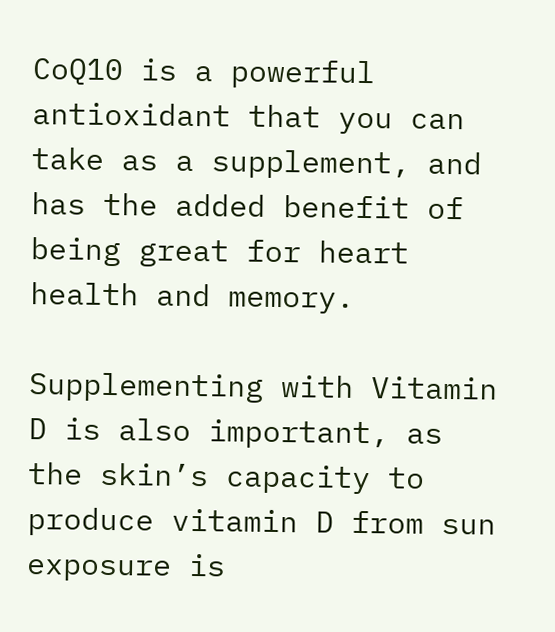CoQ10 is a powerful antioxidant that you can take as a supplement, and has the added benefit of being great for heart health and memory.

Supplementing with Vitamin D is also important, as the skin’s capacity to produce vitamin D from sun exposure is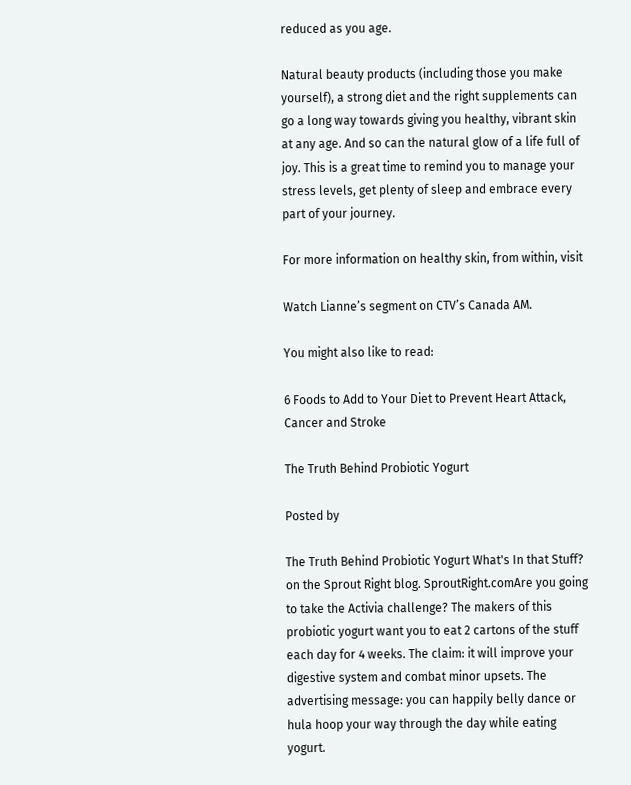reduced as you age.

Natural beauty products (including those you make yourself), a strong diet and the right supplements can go a long way towards giving you healthy, vibrant skin at any age. And so can the natural glow of a life full of joy. This is a great time to remind you to manage your stress levels, get plenty of sleep and embrace every part of your journey.

For more information on healthy skin, from within, visit

Watch Lianne’s segment on CTV’s Canada AM.

You might also like to read:

6 Foods to Add to Your Diet to Prevent Heart Attack, Cancer and Stroke

The Truth Behind Probiotic Yogurt

Posted by

The Truth Behind Probiotic Yogurt What's In that Stuff? on the Sprout Right blog. SproutRight.comAre you going to take the Activia challenge? The makers of this probiotic yogurt want you to eat 2 cartons of the stuff each day for 4 weeks. The claim: it will improve your digestive system and combat minor upsets. The advertising message: you can happily belly dance or hula hoop your way through the day while eating yogurt.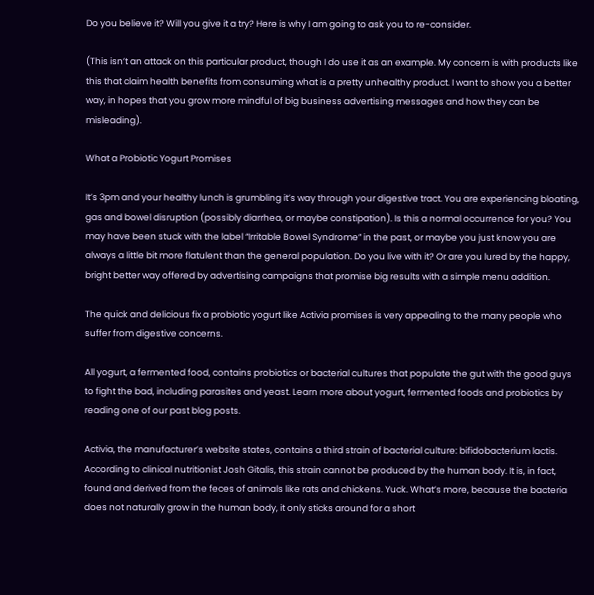Do you believe it? Will you give it a try? Here is why I am going to ask you to re-consider.

(This isn’t an attack on this particular product, though I do use it as an example. My concern is with products like this that claim health benefits from consuming what is a pretty unhealthy product. I want to show you a better way, in hopes that you grow more mindful of big business advertising messages and how they can be misleading).

What a Probiotic Yogurt Promises

It’s 3pm and your healthy lunch is grumbling it’s way through your digestive tract. You are experiencing bloating, gas and bowel disruption (possibly diarrhea, or maybe constipation). Is this a normal occurrence for you? You may have been stuck with the label “Irritable Bowel Syndrome” in the past, or maybe you just know you are always a little bit more flatulent than the general population. Do you live with it? Or are you lured by the happy, bright better way offered by advertising campaigns that promise big results with a simple menu addition.

The quick and delicious fix a probiotic yogurt like Activia promises is very appealing to the many people who suffer from digestive concerns.

All yogurt, a fermented food, contains probiotics or bacterial cultures that populate the gut with the good guys to fight the bad, including parasites and yeast. Learn more about yogurt, fermented foods and probiotics by reading one of our past blog posts.

Activia, the manufacturer’s website states, contains a third strain of bacterial culture: bifidobacterium lactis. According to clinical nutritionist Josh Gitalis, this strain cannot be produced by the human body. It is, in fact, found and derived from the feces of animals like rats and chickens. Yuck. What’s more, because the bacteria does not naturally grow in the human body, it only sticks around for a short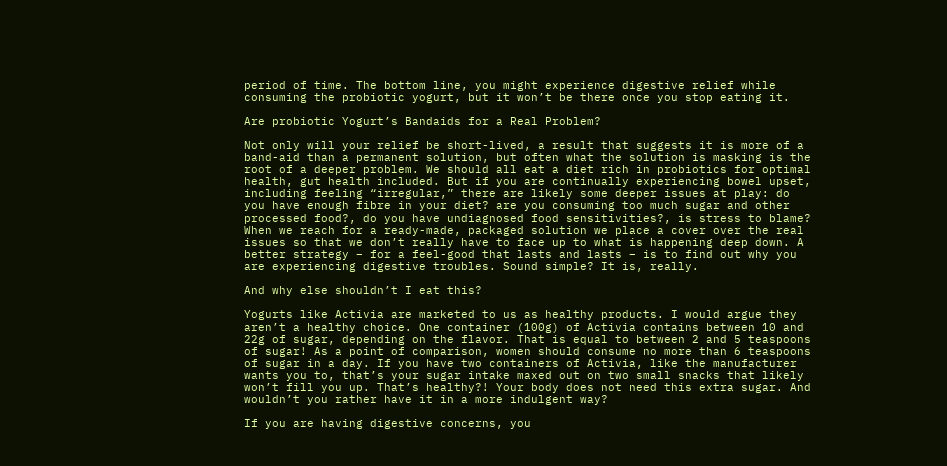period of time. The bottom line, you might experience digestive relief while consuming the probiotic yogurt, but it won’t be there once you stop eating it.

Are probiotic Yogurt’s Bandaids for a Real Problem?

Not only will your relief be short-lived, a result that suggests it is more of a band-aid than a permanent solution, but often what the solution is masking is the root of a deeper problem. We should all eat a diet rich in probiotics for optimal health, gut health included. But if you are continually experiencing bowel upset, including feeling “irregular,” there are likely some deeper issues at play: do you have enough fibre in your diet? are you consuming too much sugar and other processed food?, do you have undiagnosed food sensitivities?, is stress to blame? When we reach for a ready-made, packaged solution we place a cover over the real issues so that we don’t really have to face up to what is happening deep down. A better strategy – for a feel-good that lasts and lasts – is to find out why you are experiencing digestive troubles. Sound simple? It is, really.

And why else shouldn’t I eat this?

Yogurts like Activia are marketed to us as healthy products. I would argue they aren’t a healthy choice. One container (100g) of Activia contains between 10 and 22g of sugar, depending on the flavor. That is equal to between 2 and 5 teaspoons of sugar! As a point of comparison, women should consume no more than 6 teaspoons of sugar in a day. If you have two containers of Activia, like the manufacturer wants you to, that’s your sugar intake maxed out on two small snacks that likely won’t fill you up. That’s healthy?! Your body does not need this extra sugar. And wouldn’t you rather have it in a more indulgent way?

If you are having digestive concerns, you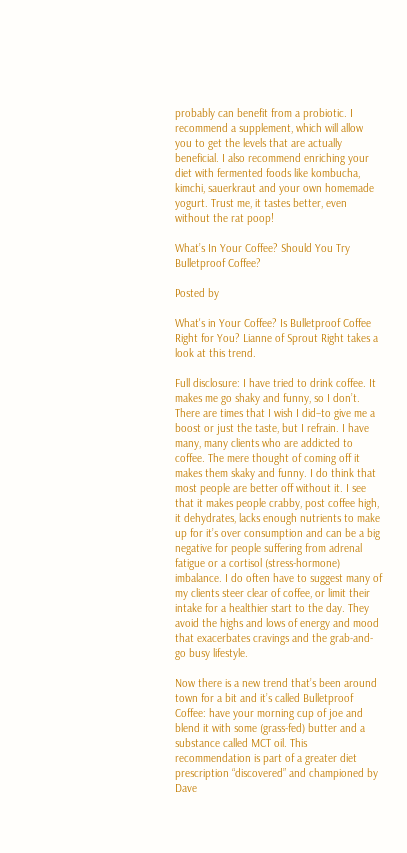probably can benefit from a probiotic. I recommend a supplement, which will allow you to get the levels that are actually beneficial. I also recommend enriching your diet with fermented foods like kombucha, kimchi, sauerkraut and your own homemade yogurt. Trust me, it tastes better, even without the rat poop!

What’s In Your Coffee? Should You Try Bulletproof Coffee?

Posted by

What's in Your Coffee? Is Bulletproof Coffee Right for You? Lianne of Sprout Right takes a look at this trend.

Full disclosure: I have tried to drink coffee. It makes me go shaky and funny, so I don’t. There are times that I wish I did–to give me a boost or just the taste, but I refrain. I have many, many clients who are addicted to coffee. The mere thought of coming off it makes them skaky and funny. I do think that most people are better off without it. I see that it makes people crabby, post coffee high, it dehydrates, lacks enough nutrients to make up for it’s over consumption and can be a big negative for people suffering from adrenal fatigue or a cortisol (stress-hormone) imbalance. I do often have to suggest many of my clients steer clear of coffee, or limit their intake for a healthier start to the day. They avoid the highs and lows of energy and mood that exacerbates cravings and the grab-and-go busy lifestyle.

Now there is a new trend that’s been around town for a bit and it’s called Bulletproof Coffee: have your morning cup of joe and blend it with some (grass-fed) butter and a substance called MCT oil. This recommendation is part of a greater diet prescription “discovered” and championed by Dave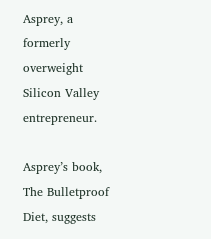Asprey, a formerly overweight Silicon Valley entrepreneur.

Asprey’s book, The Bulletproof Diet, suggests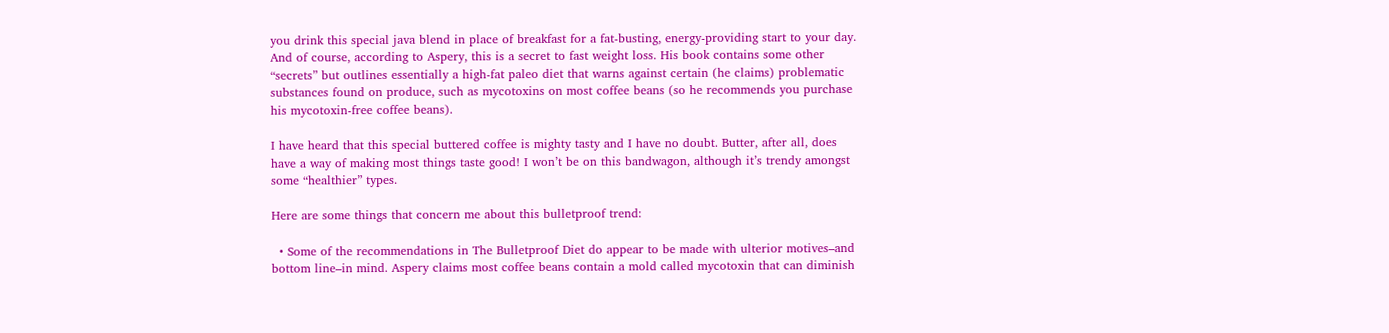you drink this special java blend in place of breakfast for a fat-busting, energy-providing start to your day. And of course, according to Aspery, this is a secret to fast weight loss. His book contains some other “secrets” but outlines essentially a high-fat paleo diet that warns against certain (he claims) problematic substances found on produce, such as mycotoxins on most coffee beans (so he recommends you purchase his mycotoxin-free coffee beans).

I have heard that this special buttered coffee is mighty tasty and I have no doubt. Butter, after all, does have a way of making most things taste good! I won’t be on this bandwagon, although it’s trendy amongst some “healthier” types.

Here are some things that concern me about this bulletproof trend:

  • Some of the recommendations in The Bulletproof Diet do appear to be made with ulterior motives–and bottom line–in mind. Aspery claims most coffee beans contain a mold called mycotoxin that can diminish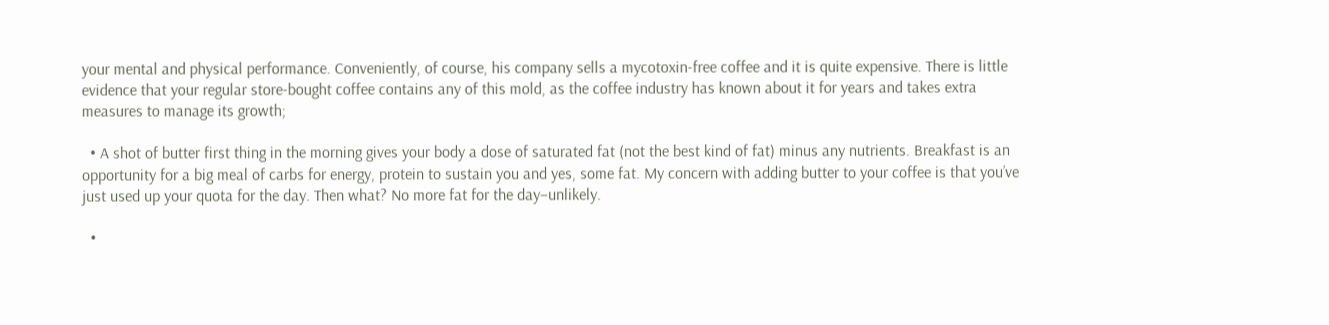your mental and physical performance. Conveniently, of course, his company sells a mycotoxin-free coffee and it is quite expensive. There is little evidence that your regular store-bought coffee contains any of this mold, as the coffee industry has known about it for years and takes extra measures to manage its growth;

  • A shot of butter first thing in the morning gives your body a dose of saturated fat (not the best kind of fat) minus any nutrients. Breakfast is an opportunity for a big meal of carbs for energy, protein to sustain you and yes, some fat. My concern with adding butter to your coffee is that you’ve just used up your quota for the day. Then what? No more fat for the day–unlikely.

  •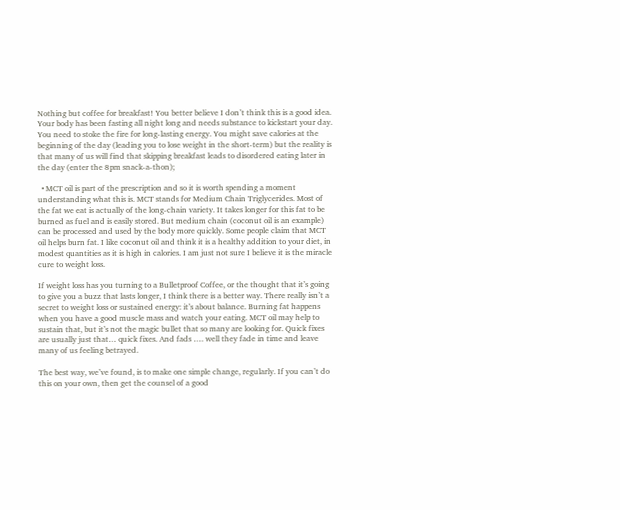Nothing but coffee for breakfast! You better believe I don’t think this is a good idea. Your body has been fasting all night long and needs substance to kickstart your day. You need to stoke the fire for long-lasting energy. You might save calories at the beginning of the day (leading you to lose weight in the short-term) but the reality is that many of us will find that skipping breakfast leads to disordered eating later in the day (enter the 8pm snack-a-thon);

  • MCT oil is part of the prescription and so it is worth spending a moment understanding what this is. MCT stands for Medium Chain Triglycerides. Most of the fat we eat is actually of the long-chain variety. It takes longer for this fat to be burned as fuel and is easily stored. But medium chain (coconut oil is an example) can be processed and used by the body more quickly. Some people claim that MCT oil helps burn fat. I like coconut oil and think it is a healthy addition to your diet, in modest quantities as it is high in calories. I am just not sure I believe it is the miracle cure to weight loss.

If weight loss has you turning to a Bulletproof Coffee, or the thought that it’s going to give you a buzz that lasts longer, I think there is a better way. There really isn’t a secret to weight loss or sustained energy: it’s about balance. Burning fat happens when you have a good muscle mass and watch your eating. MCT oil may help to sustain that, but it’s not the magic bullet that so many are looking for. Quick fixes are usually just that… quick fixes. And fads …. well they fade in time and leave many of us feeling betrayed.

The best way, we’ve found, is to make one simple change, regularly. If you can’t do this on your own, then get the counsel of a good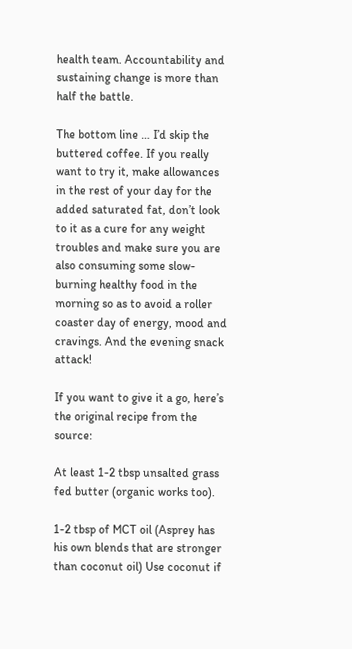health team. Accountability and sustaining change is more than half the battle.

The bottom line … I’d skip the buttered coffee. If you really want to try it, make allowances in the rest of your day for the added saturated fat, don’t look to it as a cure for any weight troubles and make sure you are also consuming some slow-burning healthy food in the morning so as to avoid a roller coaster day of energy, mood and cravings. And the evening snack attack!

If you want to give it a go, here’s the original recipe from the source:

At least 1-2 tbsp unsalted grass fed butter (organic works too).

1-2 tbsp of MCT oil (Asprey has his own blends that are stronger than coconut oil) Use coconut if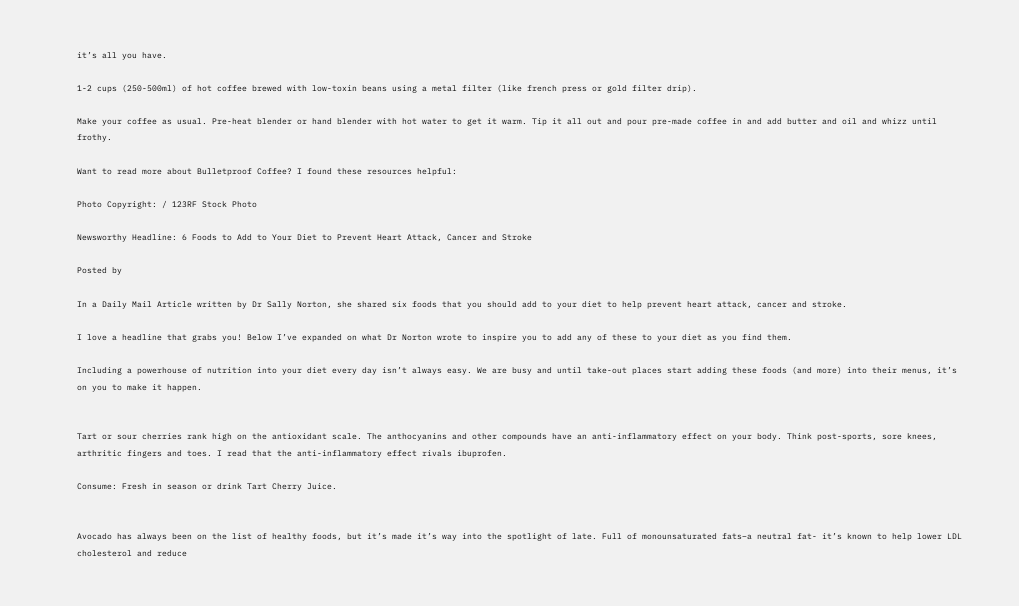it’s all you have.

1-2 cups (250-500ml) of hot coffee brewed with low-toxin beans using a metal filter (like french press or gold filter drip).

Make your coffee as usual. Pre-heat blender or hand blender with hot water to get it warm. Tip it all out and pour pre-made coffee in and add butter and oil and whizz until frothy.

Want to read more about Bulletproof Coffee? I found these resources helpful:

Photo Copyright: / 123RF Stock Photo

Newsworthy Headline: 6 Foods to Add to Your Diet to Prevent Heart Attack, Cancer and Stroke

Posted by

In a Daily Mail Article written by Dr Sally Norton, she shared six foods that you should add to your diet to help prevent heart attack, cancer and stroke.

I love a headline that grabs you! Below I’ve expanded on what Dr Norton wrote to inspire you to add any of these to your diet as you find them.

Including a powerhouse of nutrition into your diet every day isn’t always easy. We are busy and until take-out places start adding these foods (and more) into their menus, it’s on you to make it happen.


Tart or sour cherries rank high on the antioxidant scale. The anthocyanins and other compounds have an anti-inflammatory effect on your body. Think post-sports, sore knees, arthritic fingers and toes. I read that the anti-inflammatory effect rivals ibuprofen.

Consume: Fresh in season or drink Tart Cherry Juice.


Avocado has always been on the list of healthy foods, but it’s made it’s way into the spotlight of late. Full of monounsaturated fats–a neutral fat- it’s known to help lower LDL cholesterol and reduce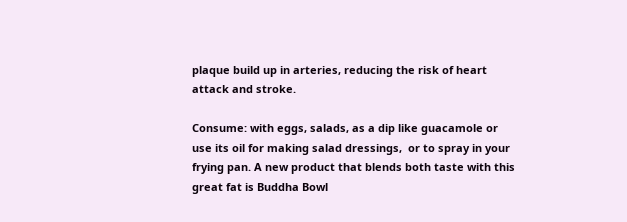plaque build up in arteries, reducing the risk of heart attack and stroke.

Consume: with eggs, salads, as a dip like guacamole or use its oil for making salad dressings,  or to spray in your frying pan. A new product that blends both taste with this great fat is Buddha Bowl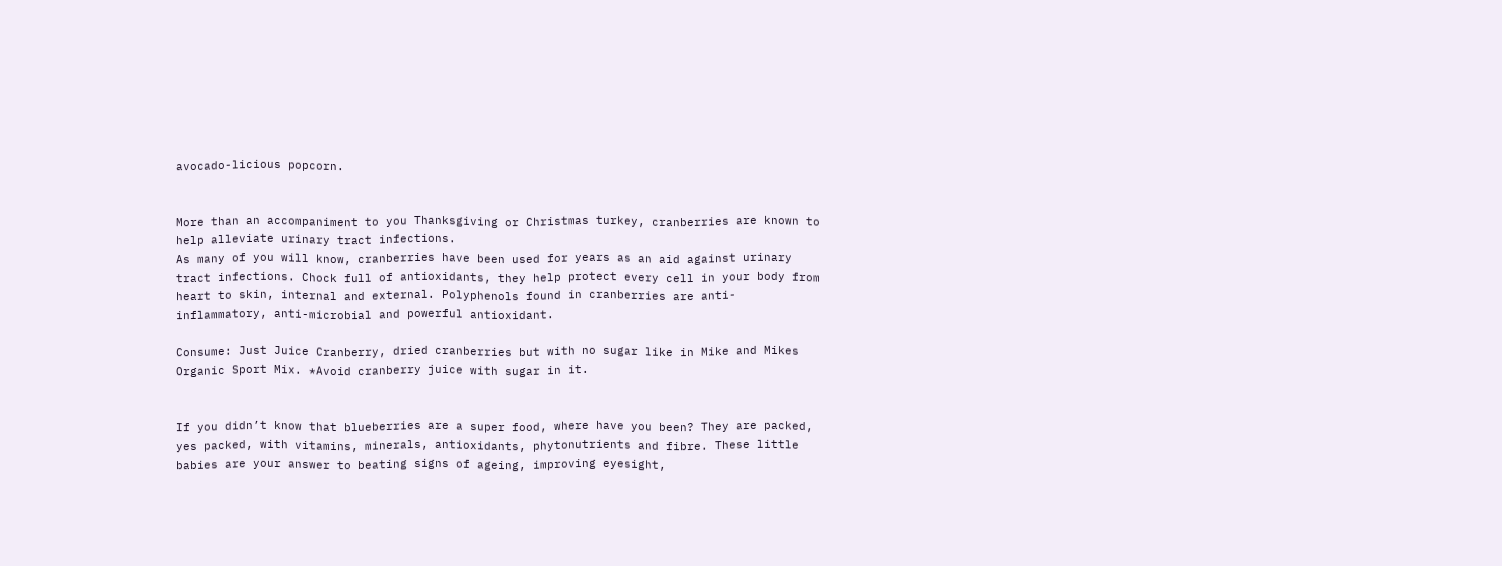avocado-licious popcorn.


More than an accompaniment to you Thanksgiving or Christmas turkey, cranberries are known to help alleviate urinary tract infections.
As many of you will know, cranberries have been used for years as an aid against urinary tract infections. Chock full of antioxidants, they help protect every cell in your body from heart to skin, internal and external. Polyphenols found in cranberries are anti-inflammatory, anti-microbial and powerful antioxidant.

Consume: Just Juice Cranberry, dried cranberries but with no sugar like in Mike and Mikes Organic Sport Mix. *Avoid cranberry juice with sugar in it.


If you didn’t know that blueberries are a super food, where have you been? They are packed, yes packed, with vitamins, minerals, antioxidants, phytonutrients and fibre. These little babies are your answer to beating signs of ageing, improving eyesight,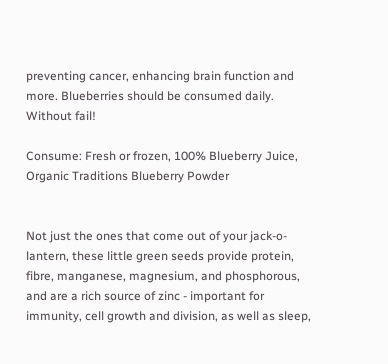preventing cancer, enhancing brain function and more. Blueberries should be consumed daily. Without fail!

Consume: Fresh or frozen, 100% Blueberry Juice, Organic Traditions Blueberry Powder


Not just the ones that come out of your jack-o-lantern, these little green seeds provide protein, fibre, manganese, magnesium, and phosphorous, and are a rich source of zinc - important for immunity, cell growth and division, as well as sleep,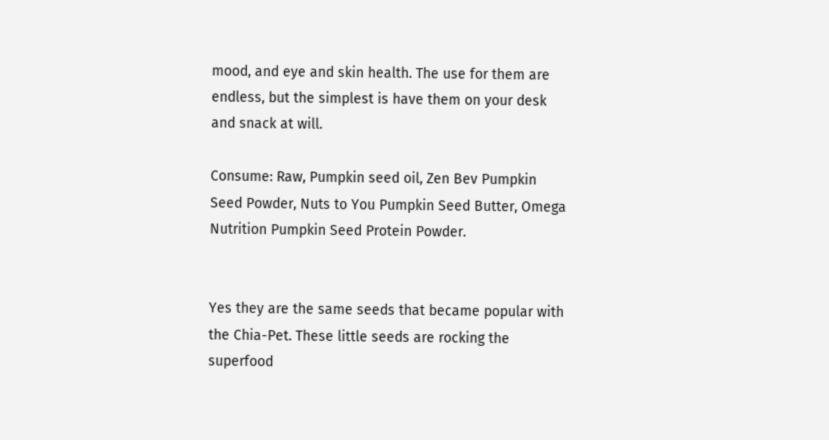mood, and eye and skin health. The use for them are endless, but the simplest is have them on your desk and snack at will.

Consume: Raw, Pumpkin seed oil, Zen Bev Pumpkin Seed Powder, Nuts to You Pumpkin Seed Butter, Omega Nutrition Pumpkin Seed Protein Powder.


Yes they are the same seeds that became popular with the Chia-Pet. These little seeds are rocking the superfood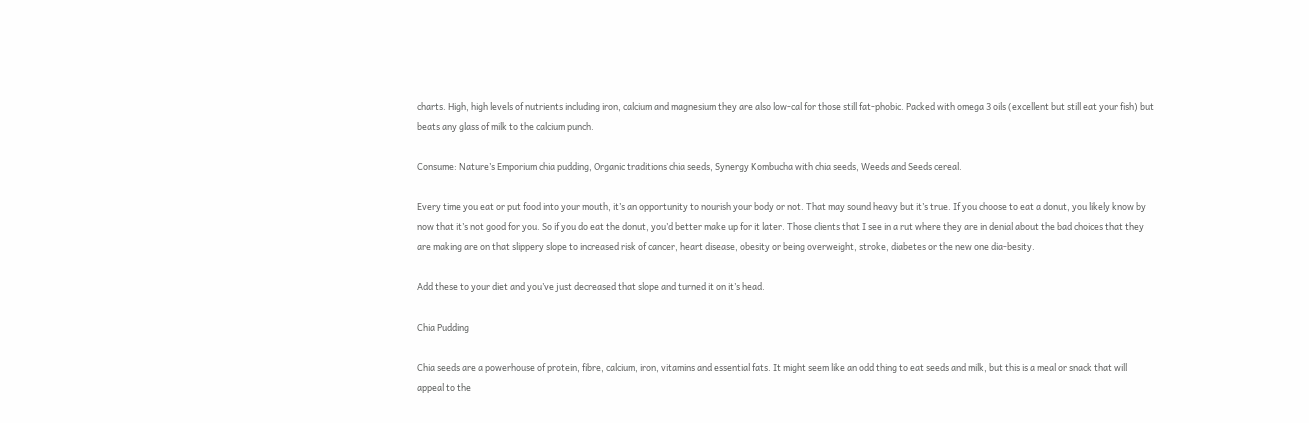charts. High, high levels of nutrients including iron, calcium and magnesium they are also low-cal for those still fat-phobic. Packed with omega 3 oils (excellent but still eat your fish) but beats any glass of milk to the calcium punch.

Consume: Nature’s Emporium chia pudding, Organic traditions chia seeds, Synergy Kombucha with chia seeds, Weeds and Seeds cereal.

Every time you eat or put food into your mouth, it’s an opportunity to nourish your body or not. That may sound heavy but it’s true. If you choose to eat a donut, you likely know by now that it’s not good for you. So if you do eat the donut, you’d better make up for it later. Those clients that I see in a rut where they are in denial about the bad choices that they are making are on that slippery slope to increased risk of cancer, heart disease, obesity or being overweight, stroke, diabetes or the new one dia-besity.

Add these to your diet and you’ve just decreased that slope and turned it on it’s head.

Chia Pudding

Chia seeds are a powerhouse of protein, fibre, calcium, iron, vitamins and essential fats. It might seem like an odd thing to eat seeds and milk, but this is a meal or snack that will appeal to the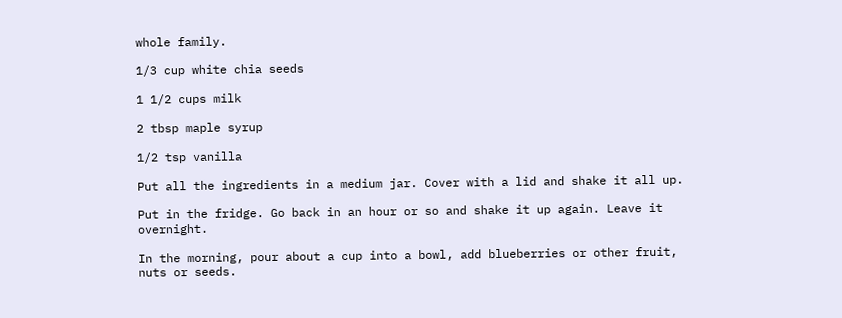whole family.

1/3 cup white chia seeds

1 1/2 cups milk

2 tbsp maple syrup

1/2 tsp vanilla

Put all the ingredients in a medium jar. Cover with a lid and shake it all up.

Put in the fridge. Go back in an hour or so and shake it up again. Leave it overnight.

In the morning, pour about a cup into a bowl, add blueberries or other fruit, nuts or seeds.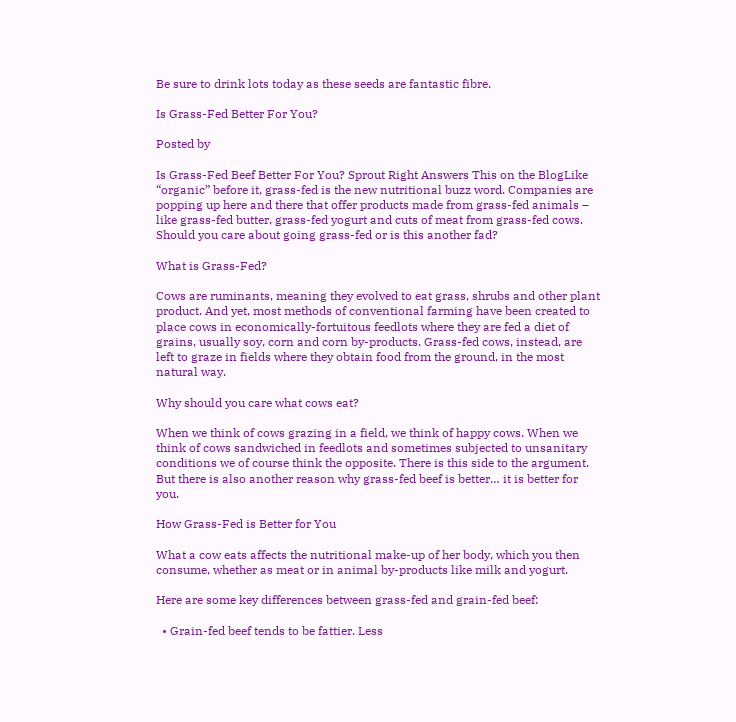Be sure to drink lots today as these seeds are fantastic fibre.

Is Grass-Fed Better For You?

Posted by

Is Grass-Fed Beef Better For You? Sprout Right Answers This on the BlogLike “organic” before it, grass-fed is the new nutritional buzz word. Companies are popping up here and there that offer products made from grass-fed animals – like grass-fed butter, grass-fed yogurt and cuts of meat from grass-fed cows. Should you care about going grass-fed or is this another fad?

What is Grass-Fed?

Cows are ruminants, meaning they evolved to eat grass, shrubs and other plant product. And yet, most methods of conventional farming have been created to place cows in economically-fortuitous feedlots where they are fed a diet of grains, usually soy, corn and corn by-products. Grass-fed cows, instead, are left to graze in fields where they obtain food from the ground, in the most natural way.

Why should you care what cows eat?

When we think of cows grazing in a field, we think of happy cows. When we think of cows sandwiched in feedlots and sometimes subjected to unsanitary conditions we of course think the opposite. There is this side to the argument. But there is also another reason why grass-fed beef is better… it is better for you.

How Grass-Fed is Better for You

What a cow eats affects the nutritional make-up of her body, which you then consume, whether as meat or in animal by-products like milk and yogurt.

Here are some key differences between grass-fed and grain-fed beef:

  • Grain-fed beef tends to be fattier. Less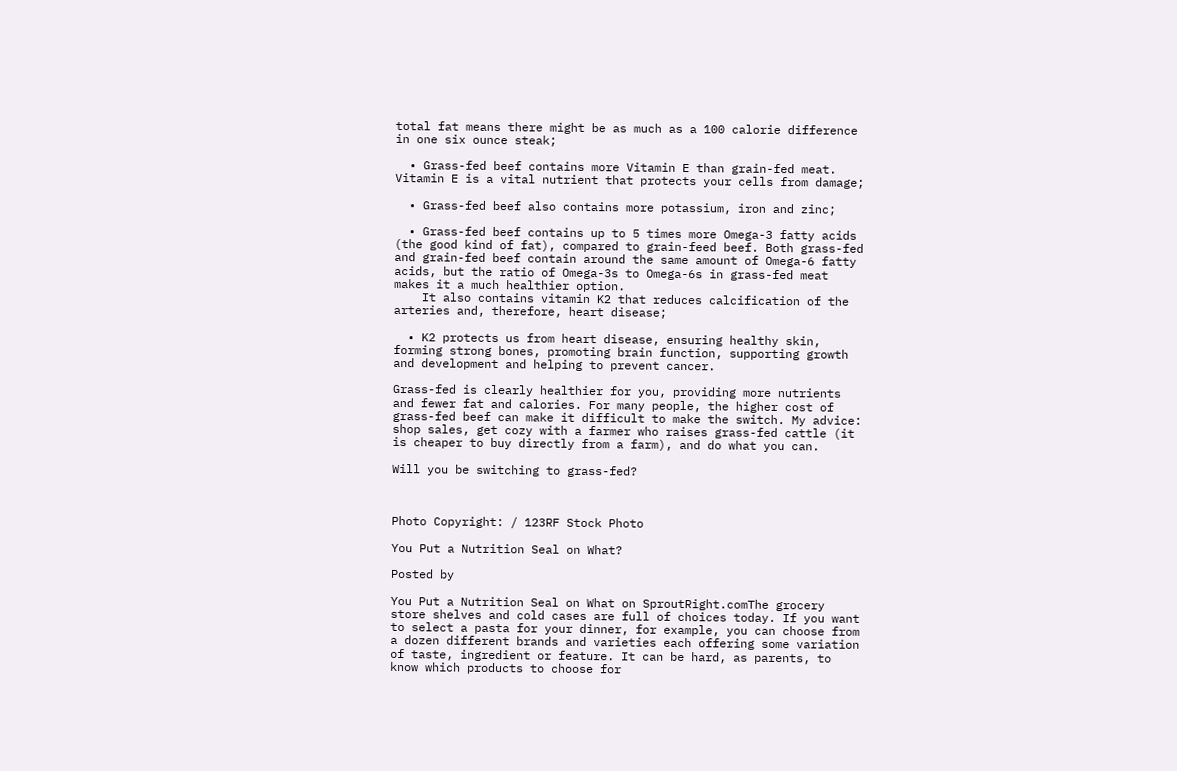total fat means there might be as much as a 100 calorie difference in one six ounce steak;

  • Grass-fed beef contains more Vitamin E than grain-fed meat. Vitamin E is a vital nutrient that protects your cells from damage;

  • Grass-fed beef also contains more potassium, iron and zinc;

  • Grass-fed beef contains up to 5 times more Omega-3 fatty acids (the good kind of fat), compared to grain-feed beef. Both grass-fed and grain-fed beef contain around the same amount of Omega-6 fatty acids, but the ratio of Omega-3s to Omega-6s in grass-fed meat makes it a much healthier option.
    It also contains vitamin K2 that reduces calcification of the arteries and, therefore, heart disease;

  • K2 protects us from heart disease, ensuring healthy skin, forming strong bones, promoting brain function, supporting growth and development and helping to prevent cancer.

Grass-fed is clearly healthier for you, providing more nutrients and fewer fat and calories. For many people, the higher cost of grass-fed beef can make it difficult to make the switch. My advice: shop sales, get cozy with a farmer who raises grass-fed cattle (it is cheaper to buy directly from a farm), and do what you can.

Will you be switching to grass-fed?



Photo Copyright: / 123RF Stock Photo

You Put a Nutrition Seal on What?

Posted by

You Put a Nutrition Seal on What on SproutRight.comThe grocery store shelves and cold cases are full of choices today. If you want to select a pasta for your dinner, for example, you can choose from a dozen different brands and varieties each offering some variation of taste, ingredient or feature. It can be hard, as parents, to know which products to choose for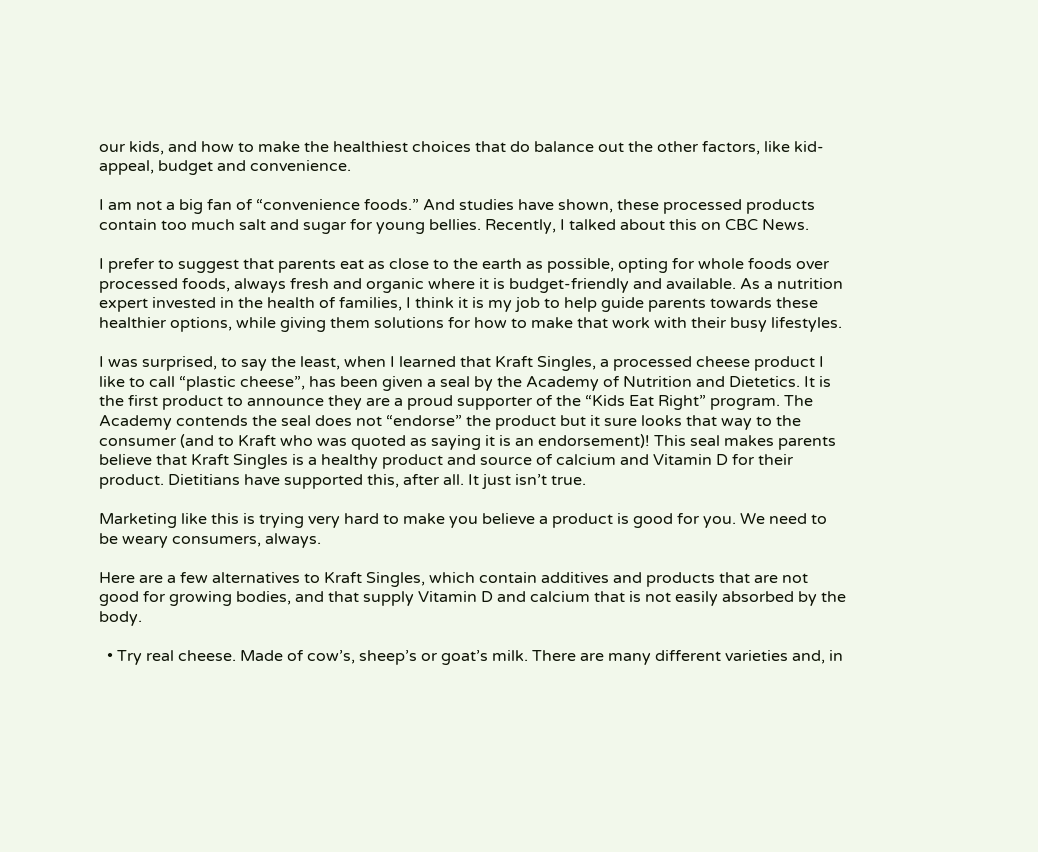our kids, and how to make the healthiest choices that do balance out the other factors, like kid-appeal, budget and convenience.

I am not a big fan of “convenience foods.” And studies have shown, these processed products contain too much salt and sugar for young bellies. Recently, I talked about this on CBC News.

I prefer to suggest that parents eat as close to the earth as possible, opting for whole foods over processed foods, always fresh and organic where it is budget-friendly and available. As a nutrition expert invested in the health of families, I think it is my job to help guide parents towards these healthier options, while giving them solutions for how to make that work with their busy lifestyles.

I was surprised, to say the least, when I learned that Kraft Singles, a processed cheese product I like to call “plastic cheese”, has been given a seal by the Academy of Nutrition and Dietetics. It is the first product to announce they are a proud supporter of the “Kids Eat Right” program. The Academy contends the seal does not “endorse” the product but it sure looks that way to the consumer (and to Kraft who was quoted as saying it is an endorsement)! This seal makes parents believe that Kraft Singles is a healthy product and source of calcium and Vitamin D for their product. Dietitians have supported this, after all. It just isn’t true.

Marketing like this is trying very hard to make you believe a product is good for you. We need to be weary consumers, always.

Here are a few alternatives to Kraft Singles, which contain additives and products that are not good for growing bodies, and that supply Vitamin D and calcium that is not easily absorbed by the body.

  • Try real cheese. Made of cow’s, sheep’s or goat’s milk. There are many different varieties and, in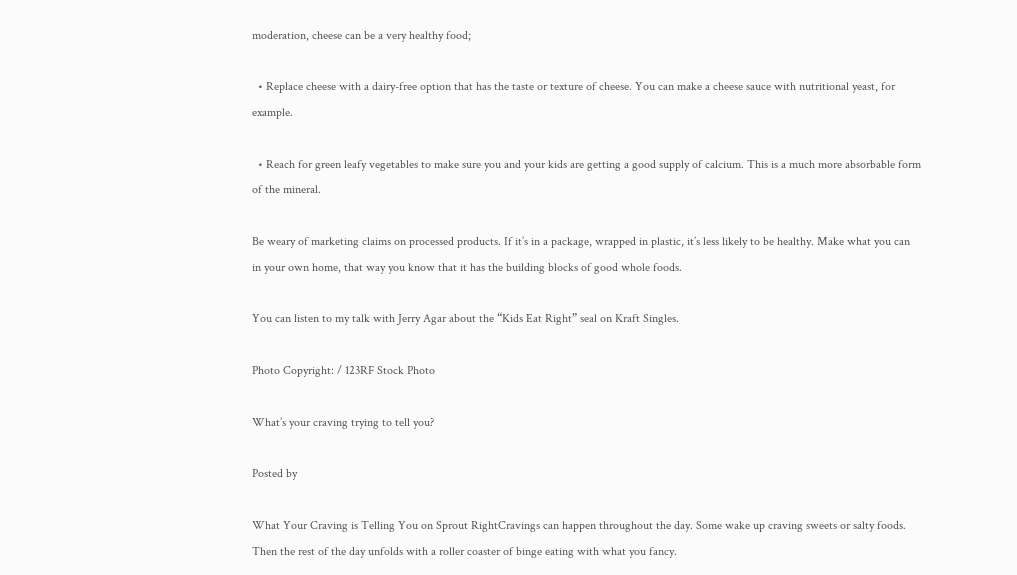moderation, cheese can be a very healthy food;

  • Replace cheese with a dairy-free option that has the taste or texture of cheese. You can make a cheese sauce with nutritional yeast, for example.

  • Reach for green leafy vegetables to make sure you and your kids are getting a good supply of calcium. This is a much more absorbable form of the mineral.

Be weary of marketing claims on processed products. If it’s in a package, wrapped in plastic, it’s less likely to be healthy. Make what you can in your own home, that way you know that it has the building blocks of good whole foods.

You can listen to my talk with Jerry Agar about the “Kids Eat Right” seal on Kraft Singles.

Photo Copyright: / 123RF Stock Photo

What’s your craving trying to tell you?

Posted by

What Your Craving is Telling You on Sprout RightCravings can happen throughout the day. Some wake up craving sweets or salty foods. Then the rest of the day unfolds with a roller coaster of binge eating with what you fancy.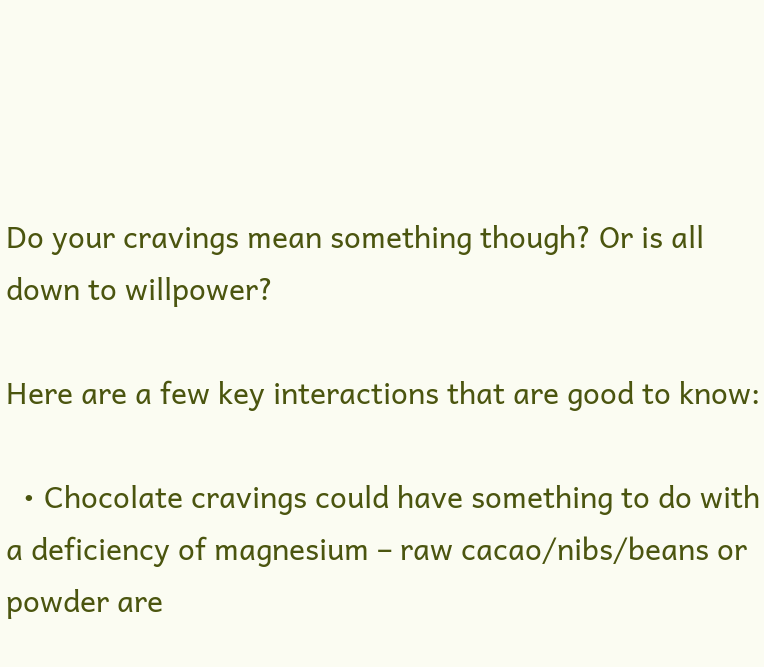Do your cravings mean something though? Or is all down to willpower?

Here are a few key interactions that are good to know:

  • Chocolate cravings could have something to do with a deficiency of magnesium – raw cacao/nibs/beans or powder are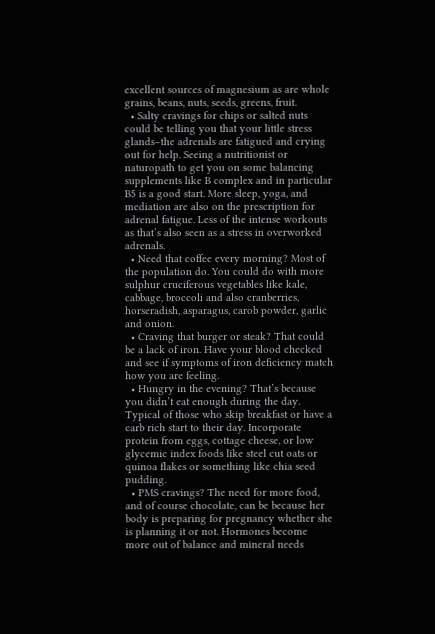excellent sources of magnesium as are whole grains, beans, nuts, seeds, greens, fruit.
  • Salty cravings for chips or salted nuts could be telling you that your little stress glands–the adrenals are fatigued and crying out for help. Seeing a nutritionist or naturopath to get you on some balancing supplements like B complex and in particular B5 is a good start. More sleep, yoga, and mediation are also on the prescription for adrenal fatigue. Less of the intense workouts as that’s also seen as a stress in overworked adrenals.
  • Need that coffee every morning? Most of the population do. You could do with more sulphur cruciferous vegetables like kale, cabbage, broccoli and also cranberries, horseradish, asparagus, carob powder, garlic and onion.
  • Craving that burger or steak? That could be a lack of iron. Have your blood checked and see if symptoms of iron deficiency match how you are feeling.
  • Hungry in the evening? That’s because you didn’t eat enough during the day. Typical of those who skip breakfast or have a carb rich start to their day. Incorporate protein from eggs, cottage cheese, or low glycemic index foods like steel cut oats or quinoa flakes or something like chia seed pudding.
  • PMS cravings? The need for more food, and of course chocolate, can be because her body is preparing for pregnancy whether she is planning it or not. Hormones become more out of balance and mineral needs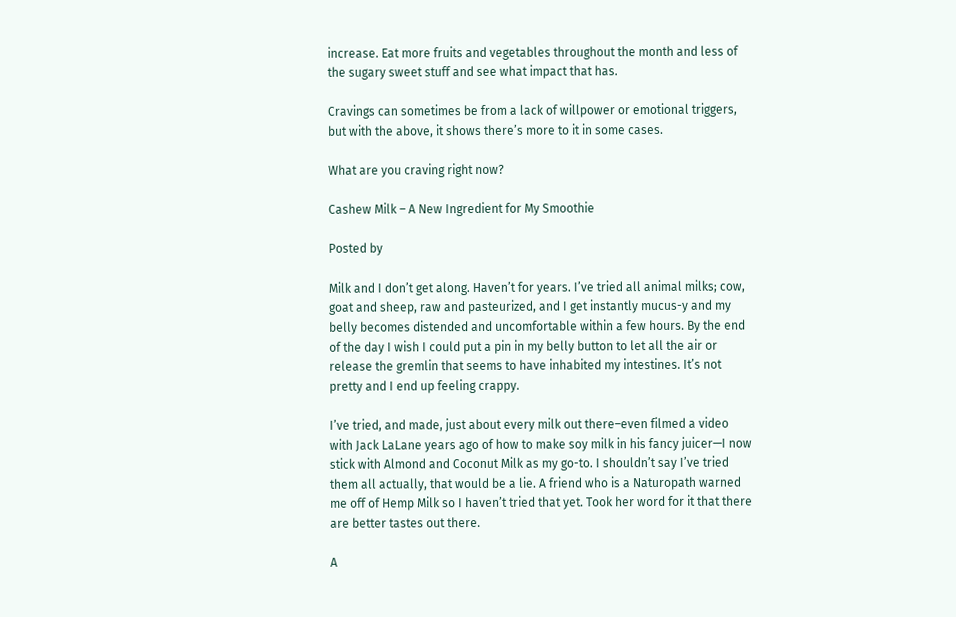increase. Eat more fruits and vegetables throughout the month and less of the sugary sweet stuff and see what impact that has.

Cravings can sometimes be from a lack of willpower or emotional triggers, but with the above, it shows there’s more to it in some cases.

What are you craving right now?

Cashew Milk – A New Ingredient for My Smoothie

Posted by

Milk and I don’t get along. Haven’t for years. I’ve tried all animal milks; cow, goat and sheep, raw and pasteurized, and I get instantly mucus-y and my belly becomes distended and uncomfortable within a few hours. By the end of the day I wish I could put a pin in my belly button to let all the air or release the gremlin that seems to have inhabited my intestines. It’s not pretty and I end up feeling crappy.

I’ve tried, and made, just about every milk out there–even filmed a video with Jack LaLane years ago of how to make soy milk in his fancy juicer—I now stick with Almond and Coconut Milk as my go-to. I shouldn’t say I’ve tried them all actually, that would be a lie. A friend who is a Naturopath warned me off of Hemp Milk so I haven’t tried that yet. Took her word for it that there are better tastes out there.

A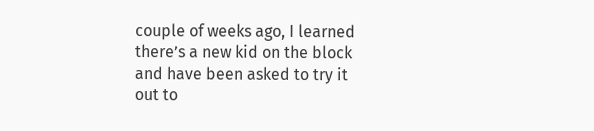couple of weeks ago, I learned there’s a new kid on the block and have been asked to try it out to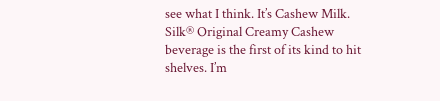see what I think. It’s Cashew Milk. Silk® Original Creamy Cashew beverage is the first of its kind to hit shelves. I’m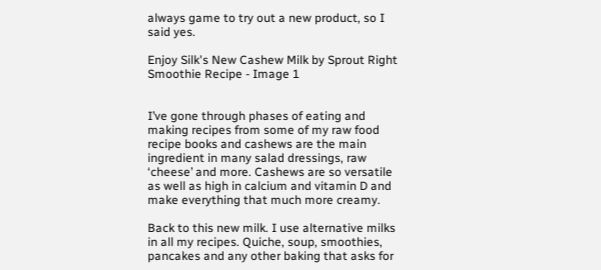always game to try out a new product, so I said yes.

Enjoy Silk's New Cashew Milk by Sprout Right Smoothie Recipe - Image 1


I’ve gone through phases of eating and making recipes from some of my raw food recipe books and cashews are the main ingredient in many salad dressings, raw ‘cheese’ and more. Cashews are so versatile as well as high in calcium and vitamin D and make everything that much more creamy.

Back to this new milk. I use alternative milks in all my recipes. Quiche, soup, smoothies, pancakes and any other baking that asks for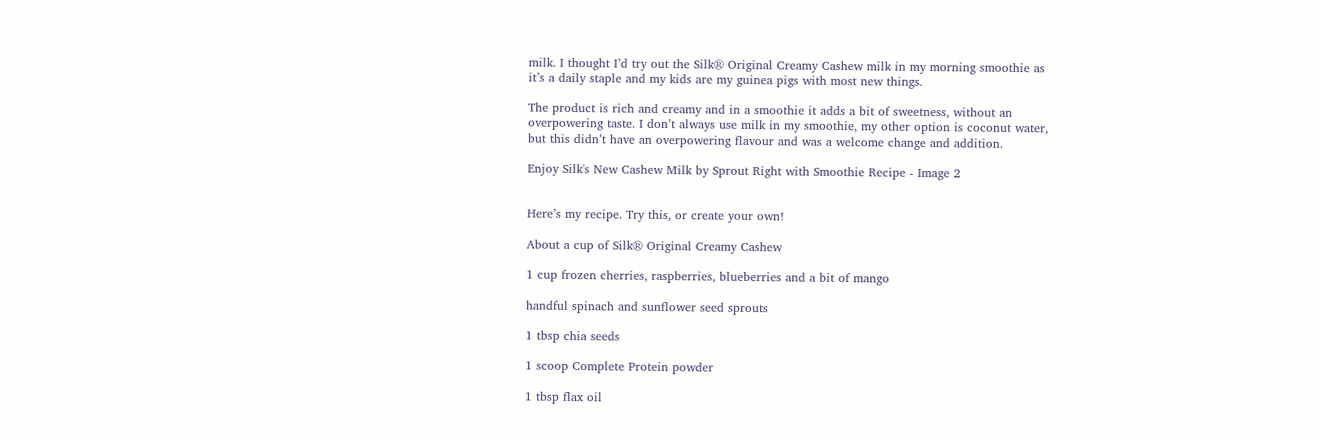milk. I thought I’d try out the Silk® Original Creamy Cashew milk in my morning smoothie as it’s a daily staple and my kids are my guinea pigs with most new things.

The product is rich and creamy and in a smoothie it adds a bit of sweetness, without an overpowering taste. I don’t always use milk in my smoothie, my other option is coconut water, but this didn’t have an overpowering flavour and was a welcome change and addition.

Enjoy Silk's New Cashew Milk by Sprout Right with Smoothie Recipe - Image 2


Here’s my recipe. Try this, or create your own!

About a cup of Silk® Original Creamy Cashew

1 cup frozen cherries, raspberries, blueberries and a bit of mango

handful spinach and sunflower seed sprouts

1 tbsp chia seeds

1 scoop Complete Protein powder

1 tbsp flax oil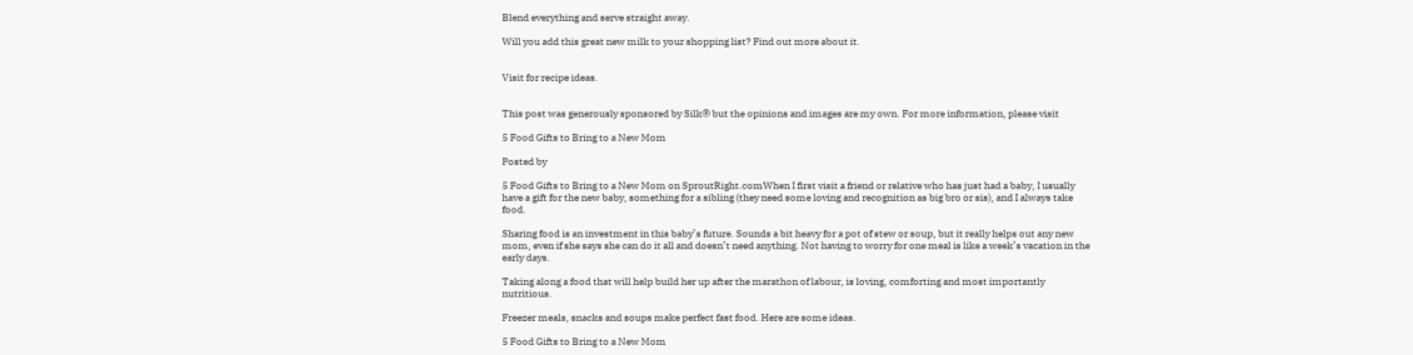Blend everything and serve straight away.

Will you add this great new milk to your shopping list? Find out more about it.


Visit for recipe ideas.


This post was generously sponsored by Silk® but the opinions and images are my own. For more information, please visit

5 Food Gifts to Bring to a New Mom

Posted by

5 Food Gifts to Bring to a New Mom on SproutRight.comWhen I first visit a friend or relative who has just had a baby, I usually have a gift for the new baby, something for a sibling (they need some loving and recognition as big bro or sis), and I always take food.

Sharing food is an investment in this baby’s future. Sounds a bit heavy for a pot of stew or soup, but it really helps out any new mom, even if she says she can do it all and doesn’t need anything. Not having to worry for one meal is like a week’s vacation in the early days.

Taking along a food that will help build her up after the marathon of labour, is loving, comforting and most importantly nutritious.

Freezer meals, snacks and soups make perfect fast food. Here are some ideas.

5 Food Gifts to Bring to a New Mom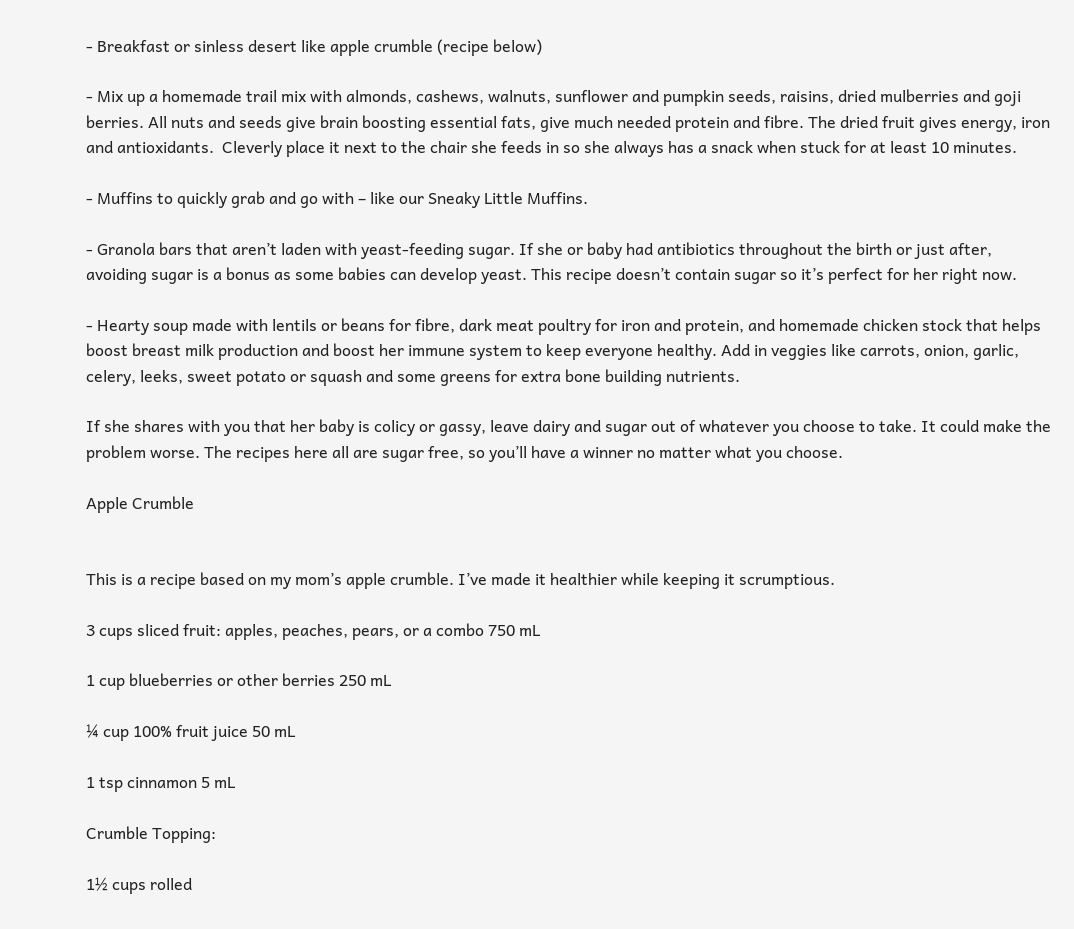- Breakfast or sinless desert like apple crumble (recipe below)

- Mix up a homemade trail mix with almonds, cashews, walnuts, sunflower and pumpkin seeds, raisins, dried mulberries and goji berries. All nuts and seeds give brain boosting essential fats, give much needed protein and fibre. The dried fruit gives energy, iron and antioxidants.  Cleverly place it next to the chair she feeds in so she always has a snack when stuck for at least 10 minutes.

- Muffins to quickly grab and go with – like our Sneaky Little Muffins.

- Granola bars that aren’t laden with yeast-feeding sugar. If she or baby had antibiotics throughout the birth or just after, avoiding sugar is a bonus as some babies can develop yeast. This recipe doesn’t contain sugar so it’s perfect for her right now.

- Hearty soup made with lentils or beans for fibre, dark meat poultry for iron and protein, and homemade chicken stock that helps boost breast milk production and boost her immune system to keep everyone healthy. Add in veggies like carrots, onion, garlic, celery, leeks, sweet potato or squash and some greens for extra bone building nutrients.

If she shares with you that her baby is colicy or gassy, leave dairy and sugar out of whatever you choose to take. It could make the problem worse. The recipes here all are sugar free, so you’ll have a winner no matter what you choose.

Apple Crumble


This is a recipe based on my mom’s apple crumble. I’ve made it healthier while keeping it scrumptious.

3 cups sliced fruit: apples, peaches, pears, or a combo 750 mL

1 cup blueberries or other berries 250 mL

¼ cup 100% fruit juice 50 mL

1 tsp cinnamon 5 mL

Crumble Topping:

1½ cups rolled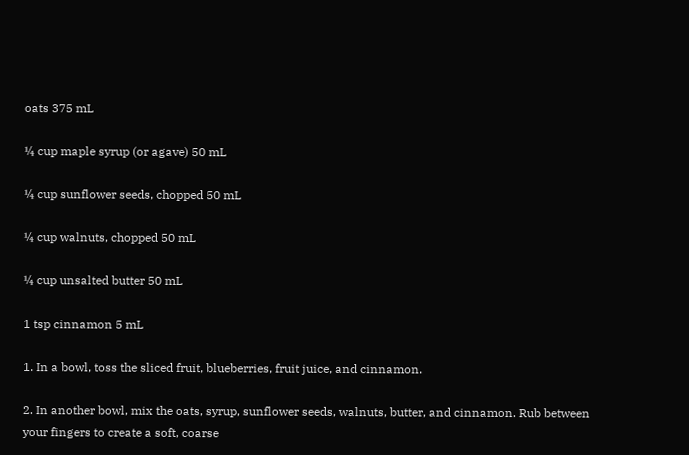oats 375 mL

¼ cup maple syrup (or agave) 50 mL

¼ cup sunflower seeds, chopped 50 mL

¼ cup walnuts, chopped 50 mL

¼ cup unsalted butter 50 mL

1 tsp cinnamon 5 mL

1. In a bowl, toss the sliced fruit, blueberries, fruit juice, and cinnamon.

2. In another bowl, mix the oats, syrup, sunflower seeds, walnuts, butter, and cinnamon. Rub between your fingers to create a soft, coarse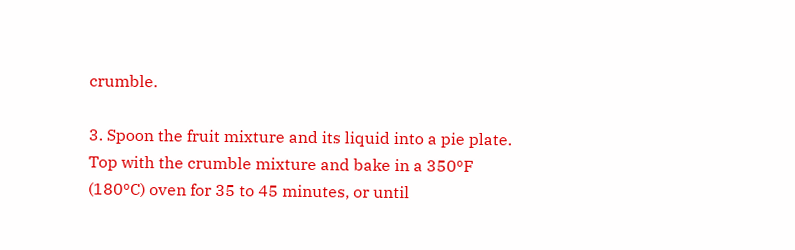crumble.

3. Spoon the fruit mixture and its liquid into a pie plate. Top with the crumble mixture and bake in a 350ºF (180ºC) oven for 35 to 45 minutes, or until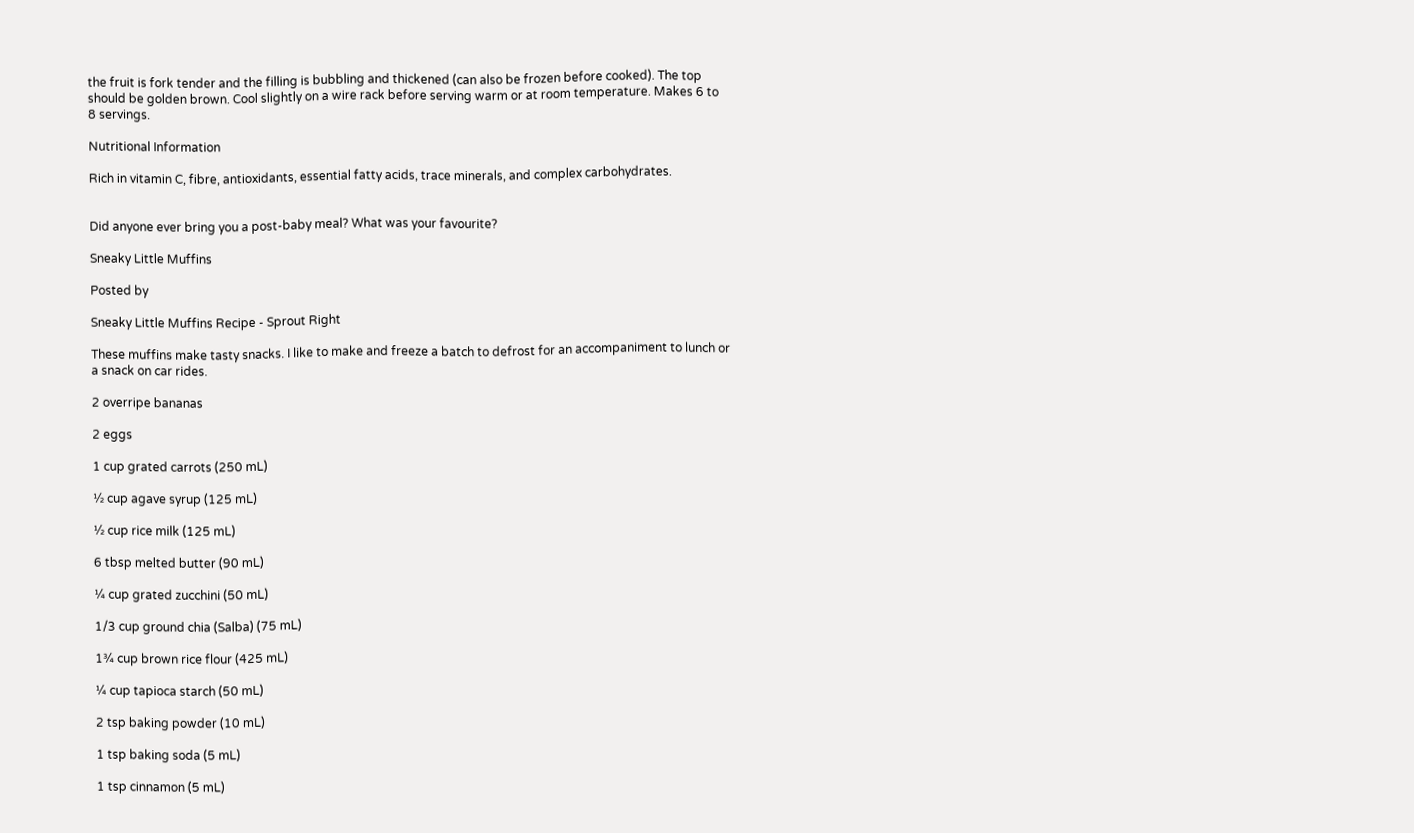the fruit is fork tender and the filling is bubbling and thickened (can also be frozen before cooked). The top should be golden brown. Cool slightly on a wire rack before serving warm or at room temperature. Makes 6 to 8 servings.

Nutritional Information

Rich in vitamin C, fibre, antioxidants, essential fatty acids, trace minerals, and complex carbohydrates.


Did anyone ever bring you a post-baby meal? What was your favourite?

Sneaky Little Muffins

Posted by

Sneaky Little Muffins Recipe - Sprout Right

These muffins make tasty snacks. I like to make and freeze a batch to defrost for an accompaniment to lunch or a snack on car rides.

2 overripe bananas

2 eggs

1 cup grated carrots (250 mL)

½ cup agave syrup (125 mL)

½ cup rice milk (125 mL)

6 tbsp melted butter (90 mL)

¼ cup grated zucchini (50 mL)

1/3 cup ground chia (Salba) (75 mL)

1¾ cup brown rice flour (425 mL)

¼ cup tapioca starch (50 mL)

2 tsp baking powder (10 mL)

1 tsp baking soda (5 mL)

1 tsp cinnamon (5 mL)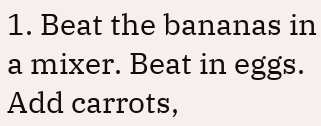1. Beat the bananas in a mixer. Beat in eggs. Add carrots,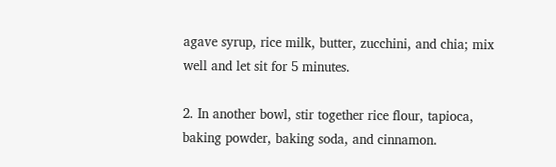agave syrup, rice milk, butter, zucchini, and chia; mix well and let sit for 5 minutes.

2. In another bowl, stir together rice flour, tapioca, baking powder, baking soda, and cinnamon.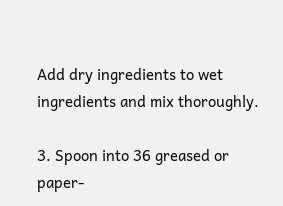Add dry ingredients to wet ingredients and mix thoroughly.

3. Spoon into 36 greased or paper-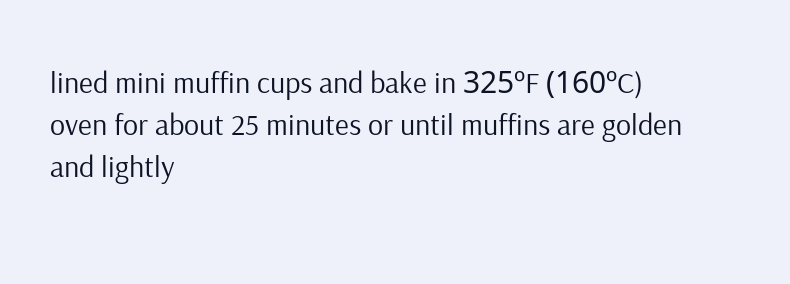lined mini muffin cups and bake in 325ºF (160ºC) oven for about 25 minutes or until muffins are golden and lightly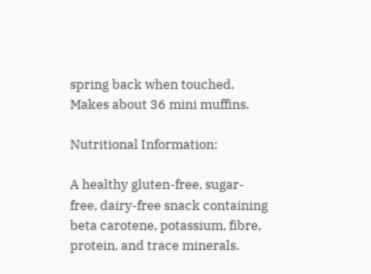spring back when touched. Makes about 36 mini muffins.

Nutritional Information:

A healthy gluten-free, sugar-free, dairy-free snack containing beta carotene, potassium, fibre, protein, and trace minerals.